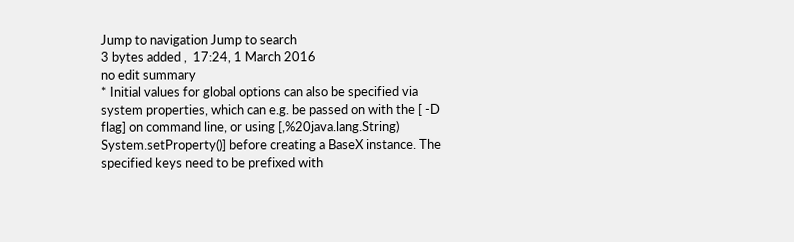Jump to navigation Jump to search
3 bytes added ,  17:24, 1 March 2016
no edit summary
* Initial values for global options can also be specified via system properties, which can e.g. be passed on with the [ -D flag] on command line, or using [,%20java.lang.String) System.setProperty()] before creating a BaseX instance. The specified keys need to be prefixed with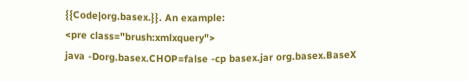{{Code|org.basex.}}. An example:
<pre class="brush:xmlxquery">
java -Dorg.basex.CHOP=false -cp basex.jar org.basex.BaseX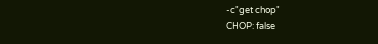-c"get chop"
CHOP: false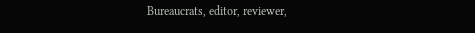Bureaucrats, editor, reviewer,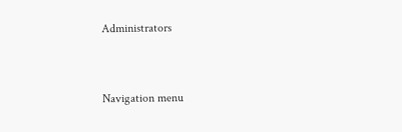Administrators


Navigation menu